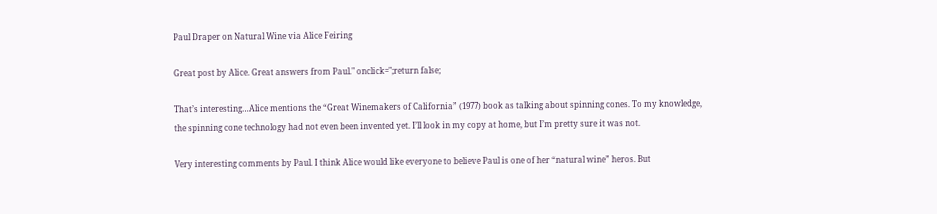Paul Draper on Natural Wine via Alice Feiring

Great post by Alice. Great answers from Paul." onclick=";return false;

That’s interesting…Alice mentions the “Great Winemakers of California” (1977) book as talking about spinning cones. To my knowledge,
the spinning cone technology had not even been invented yet. I’ll look in my copy at home, but I’m pretty sure it was not.

Very interesting comments by Paul. I think Alice would like everyone to believe Paul is one of her “natural wine” heros. But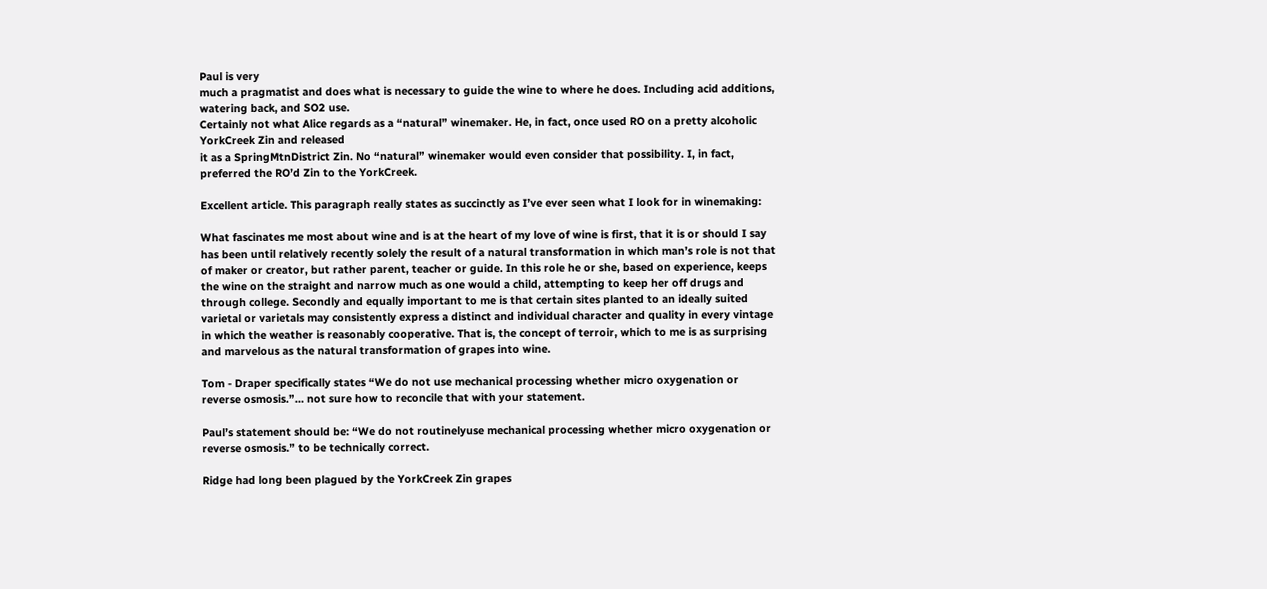Paul is very
much a pragmatist and does what is necessary to guide the wine to where he does. Including acid additions, watering back, and SO2 use.
Certainly not what Alice regards as a “natural” winemaker. He, in fact, once used RO on a pretty alcoholic YorkCreek Zin and released
it as a SpringMtnDistrict Zin. No “natural” winemaker would even consider that possibility. I, in fact, preferred the RO’d Zin to the YorkCreek.

Excellent article. This paragraph really states as succinctly as I’ve ever seen what I look for in winemaking:

What fascinates me most about wine and is at the heart of my love of wine is first, that it is or should I say has been until relatively recently solely the result of a natural transformation in which man’s role is not that of maker or creator, but rather parent, teacher or guide. In this role he or she, based on experience, keeps the wine on the straight and narrow much as one would a child, attempting to keep her off drugs and through college. Secondly and equally important to me is that certain sites planted to an ideally suited varietal or varietals may consistently express a distinct and individual character and quality in every vintage in which the weather is reasonably cooperative. That is, the concept of terroir, which to me is as surprising and marvelous as the natural transformation of grapes into wine.

Tom - Draper specifically states “We do not use mechanical processing whether micro oxygenation or reverse osmosis.”… not sure how to reconcile that with your statement.

Paul’s statement should be: “We do not routinelyuse mechanical processing whether micro oxygenation or reverse osmosis.” to be technically correct.

Ridge had long been plagued by the YorkCreek Zin grapes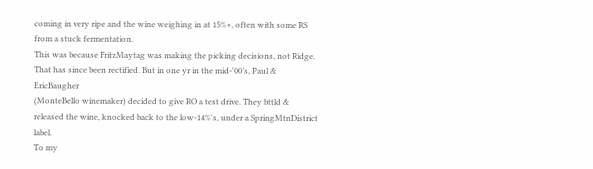coming in very ripe and the wine weighing in at 15%+, often with some RS from a stuck fermentation.
This was because FritzMaytag was making the picking decisions, not Ridge. That has since been rectified. But in one yr in the mid-'00’s, Paul & EricBaugher
(MonteBello winemaker) decided to give RO a test drive. They bttld & released the wine, knocked back to the low-14%'s, under a SpringMtnDistrict label.
To my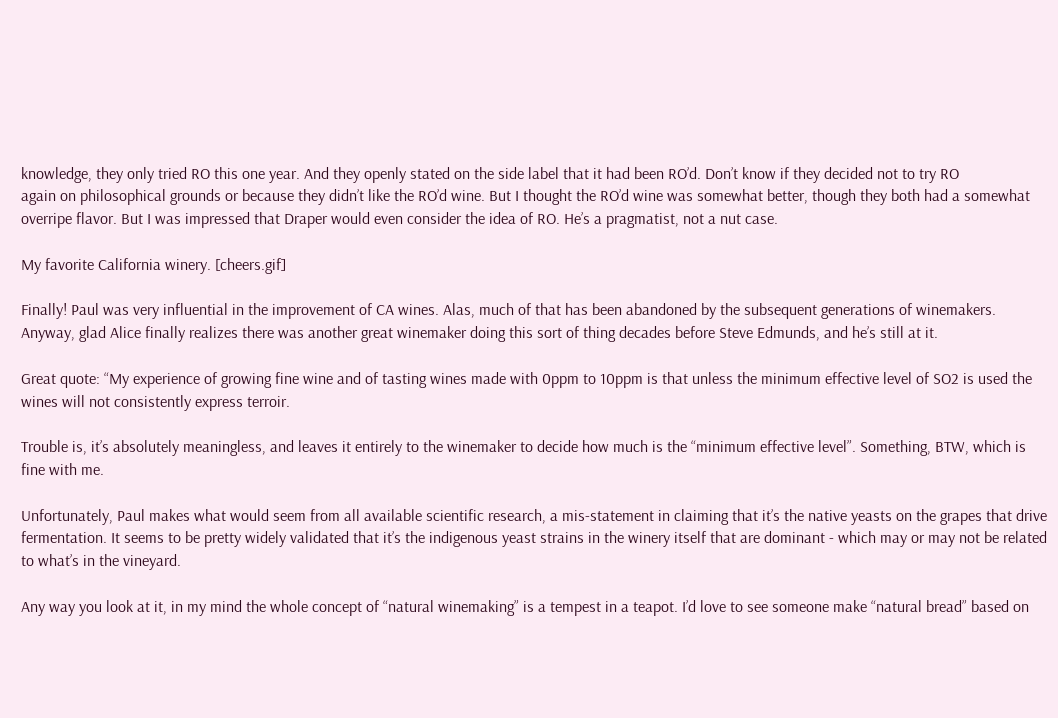knowledge, they only tried RO this one year. And they openly stated on the side label that it had been RO’d. Don’t know if they decided not to try RO
again on philosophical grounds or because they didn’t like the RO’d wine. But I thought the RO’d wine was somewhat better, though they both had a somewhat
overripe flavor. But I was impressed that Draper would even consider the idea of RO. He’s a pragmatist, not a nut case.

My favorite California winery. [cheers.gif]

Finally! Paul was very influential in the improvement of CA wines. Alas, much of that has been abandoned by the subsequent generations of winemakers. Anyway, glad Alice finally realizes there was another great winemaker doing this sort of thing decades before Steve Edmunds, and he’s still at it.

Great quote: “My experience of growing fine wine and of tasting wines made with 0ppm to 10ppm is that unless the minimum effective level of SO2 is used the wines will not consistently express terroir.

Trouble is, it’s absolutely meaningless, and leaves it entirely to the winemaker to decide how much is the “minimum effective level”. Something, BTW, which is fine with me.

Unfortunately, Paul makes what would seem from all available scientific research, a mis-statement in claiming that it’s the native yeasts on the grapes that drive fermentation. It seems to be pretty widely validated that it’s the indigenous yeast strains in the winery itself that are dominant - which may or may not be related to what’s in the vineyard.

Any way you look at it, in my mind the whole concept of “natural winemaking” is a tempest in a teapot. I’d love to see someone make “natural bread” based on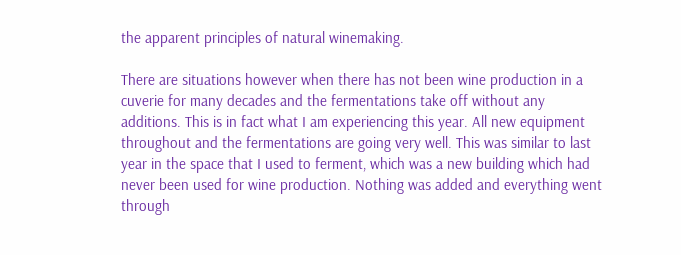the apparent principles of natural winemaking.

There are situations however when there has not been wine production in a cuverie for many decades and the fermentations take off without any additions. This is in fact what I am experiencing this year. All new equipment throughout and the fermentations are going very well. This was similar to last year in the space that I used to ferment, which was a new building which had never been used for wine production. Nothing was added and everything went through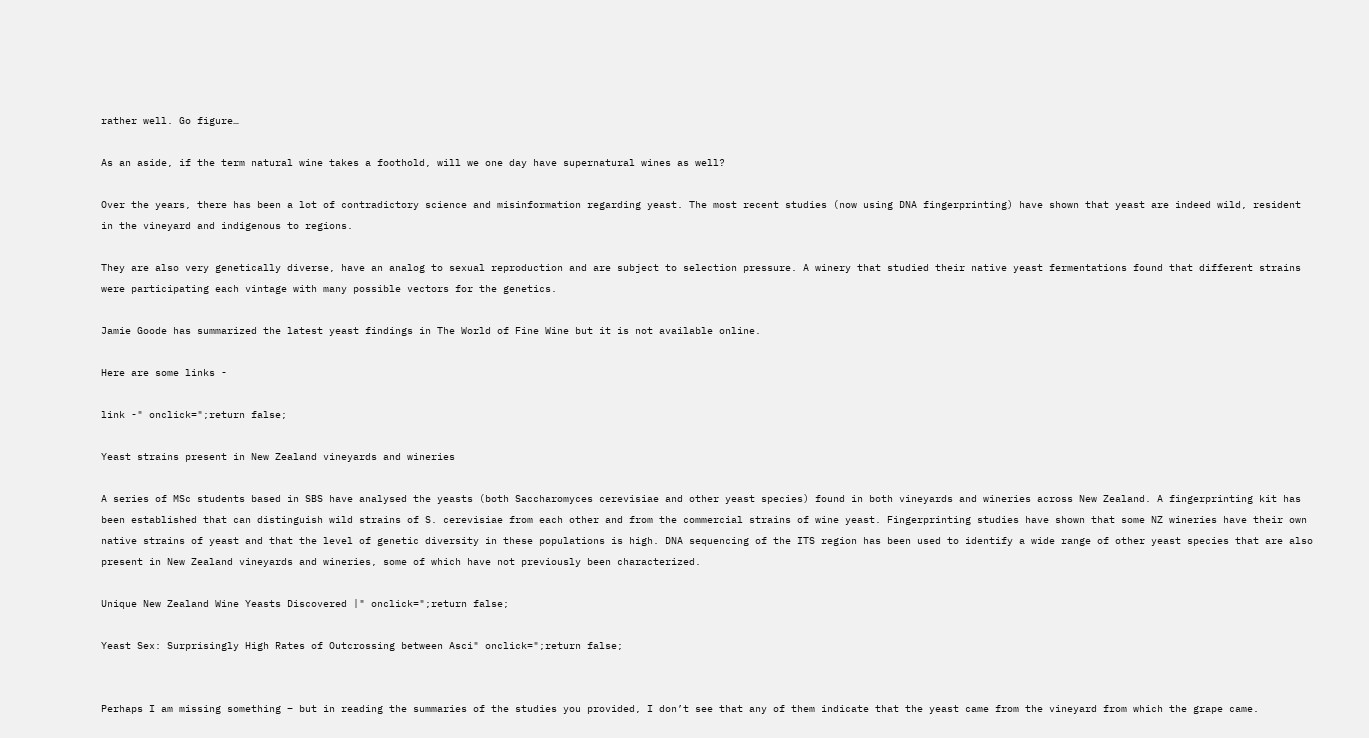rather well. Go figure…

As an aside, if the term natural wine takes a foothold, will we one day have supernatural wines as well?

Over the years, there has been a lot of contradictory science and misinformation regarding yeast. The most recent studies (now using DNA fingerprinting) have shown that yeast are indeed wild, resident in the vineyard and indigenous to regions.

They are also very genetically diverse, have an analog to sexual reproduction and are subject to selection pressure. A winery that studied their native yeast fermentations found that different strains were participating each vintage with many possible vectors for the genetics.

Jamie Goode has summarized the latest yeast findings in The World of Fine Wine but it is not available online.

Here are some links -

link -" onclick=";return false;

Yeast strains present in New Zealand vineyards and wineries

A series of MSc students based in SBS have analysed the yeasts (both Saccharomyces cerevisiae and other yeast species) found in both vineyards and wineries across New Zealand. A fingerprinting kit has been established that can distinguish wild strains of S. cerevisiae from each other and from the commercial strains of wine yeast. Fingerprinting studies have shown that some NZ wineries have their own native strains of yeast and that the level of genetic diversity in these populations is high. DNA sequencing of the ITS region has been used to identify a wide range of other yeast species that are also present in New Zealand vineyards and wineries, some of which have not previously been characterized.

Unique New Zealand Wine Yeasts Discovered |" onclick=";return false;

Yeast Sex: Surprisingly High Rates of Outcrossing between Asci" onclick=";return false;


Perhaps I am missing something – but in reading the summaries of the studies you provided, I don’t see that any of them indicate that the yeast came from the vineyard from which the grape came.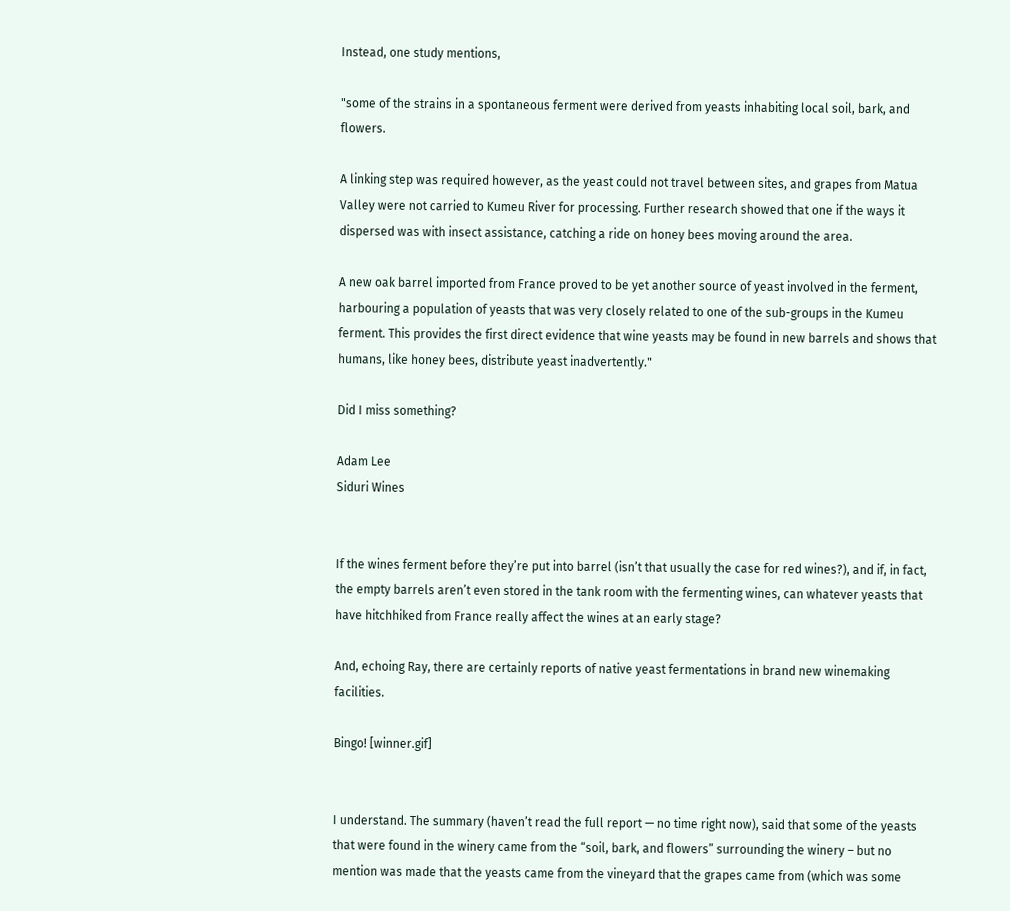Instead, one study mentions,

"some of the strains in a spontaneous ferment were derived from yeasts inhabiting local soil, bark, and flowers.

A linking step was required however, as the yeast could not travel between sites, and grapes from Matua Valley were not carried to Kumeu River for processing. Further research showed that one if the ways it dispersed was with insect assistance, catching a ride on honey bees moving around the area.

A new oak barrel imported from France proved to be yet another source of yeast involved in the ferment, harbouring a population of yeasts that was very closely related to one of the sub-groups in the Kumeu ferment. This provides the first direct evidence that wine yeasts may be found in new barrels and shows that humans, like honey bees, distribute yeast inadvertently."

Did I miss something?

Adam Lee
Siduri Wines


If the wines ferment before they’re put into barrel (isn’t that usually the case for red wines?), and if, in fact, the empty barrels aren’t even stored in the tank room with the fermenting wines, can whatever yeasts that have hitchhiked from France really affect the wines at an early stage?

And, echoing Ray, there are certainly reports of native yeast fermentations in brand new winemaking facilities.

Bingo! [winner.gif]


I understand. The summary (haven’t read the full report — no time right now), said that some of the yeasts that were found in the winery came from the “soil, bark, and flowers” surrounding the winery – but no mention was made that the yeasts came from the vineyard that the grapes came from (which was some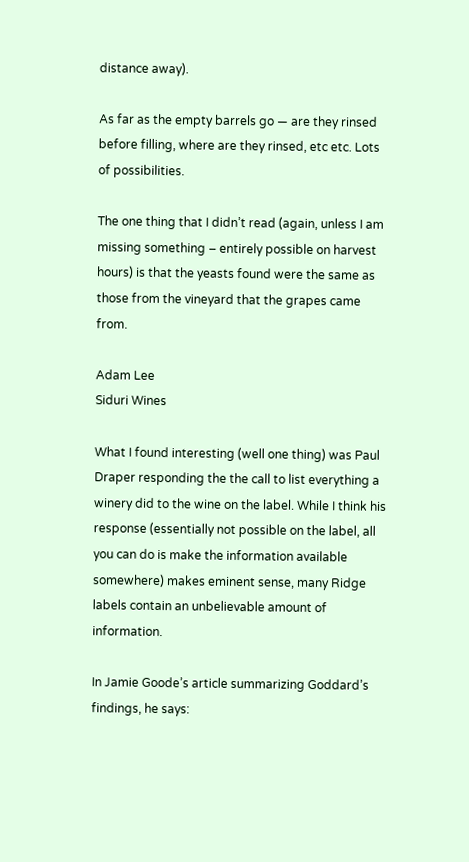distance away).

As far as the empty barrels go — are they rinsed before filling, where are they rinsed, etc etc. Lots of possibilities.

The one thing that I didn’t read (again, unless I am missing something – entirely possible on harvest hours) is that the yeasts found were the same as those from the vineyard that the grapes came from.

Adam Lee
Siduri Wines

What I found interesting (well one thing) was Paul Draper responding the the call to list everything a winery did to the wine on the label. While I think his response (essentially not possible on the label, all you can do is make the information available somewhere) makes eminent sense, many Ridge labels contain an unbelievable amount of information.

In Jamie Goode’s article summarizing Goddard’s findings, he says: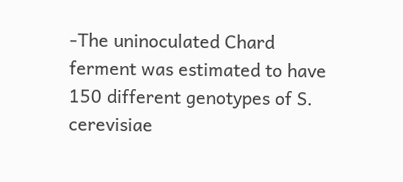-The uninoculated Chard ferment was estimated to have 150 different genotypes of S. cerevisiae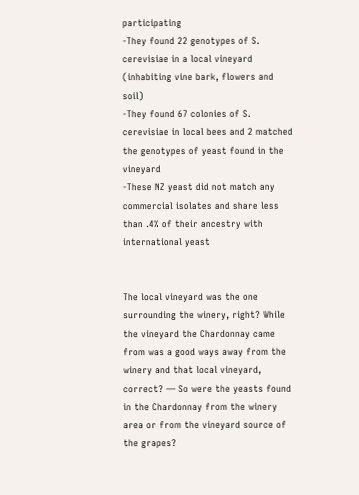participating
-They found 22 genotypes of S. cerevisiae in a local vineyard (inhabiting vine bark, flowers and soil)
-They found 67 colonies of S. cerevisiae in local bees and 2 matched the genotypes of yeast found in the vineyard
-These NZ yeast did not match any commercial isolates and share less than .4% of their ancestry with international yeast


The local vineyard was the one surrounding the winery, right? While the vineyard the Chardonnay came from was a good ways away from the winery and that local vineyard, correct? — So were the yeasts found in the Chardonnay from the winery area or from the vineyard source of the grapes?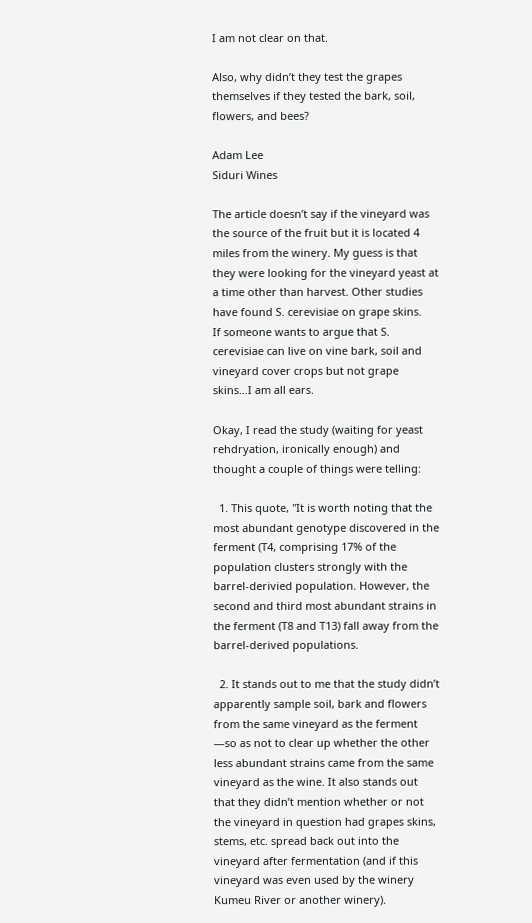I am not clear on that.

Also, why didn’t they test the grapes themselves if they tested the bark, soil, flowers, and bees?

Adam Lee
Siduri Wines

The article doesn’t say if the vineyard was the source of the fruit but it is located 4 miles from the winery. My guess is that they were looking for the vineyard yeast at a time other than harvest. Other studies have found S. cerevisiae on grape skins.
If someone wants to argue that S. cerevisiae can live on vine bark, soil and vineyard cover crops but not grape skins…I am all ears.

Okay, I read the study (waiting for yeast rehdryation, ironically enough) and thought a couple of things were telling:

  1. This quote, "It is worth noting that the most abundant genotype discovered in the ferment (T4, comprising 17% of the population clusters strongly with the barrel-derivied population. However, the second and third most abundant strains in the ferment (T8 and T13) fall away from the barrel-derived populations.

  2. It stands out to me that the study didn’t apparently sample soil, bark and flowers from the same vineyard as the ferment —so as not to clear up whether the other less abundant strains came from the same vineyard as the wine. It also stands out that they didn’t mention whether or not the vineyard in question had grapes skins, stems, etc. spread back out into the vineyard after fermentation (and if this vineyard was even used by the winery Kumeu River or another winery).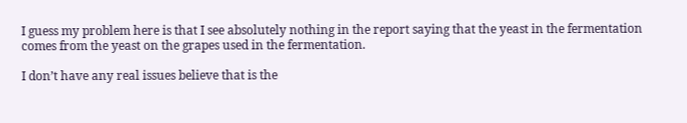I guess my problem here is that I see absolutely nothing in the report saying that the yeast in the fermentation comes from the yeast on the grapes used in the fermentation.

I don’t have any real issues believe that is the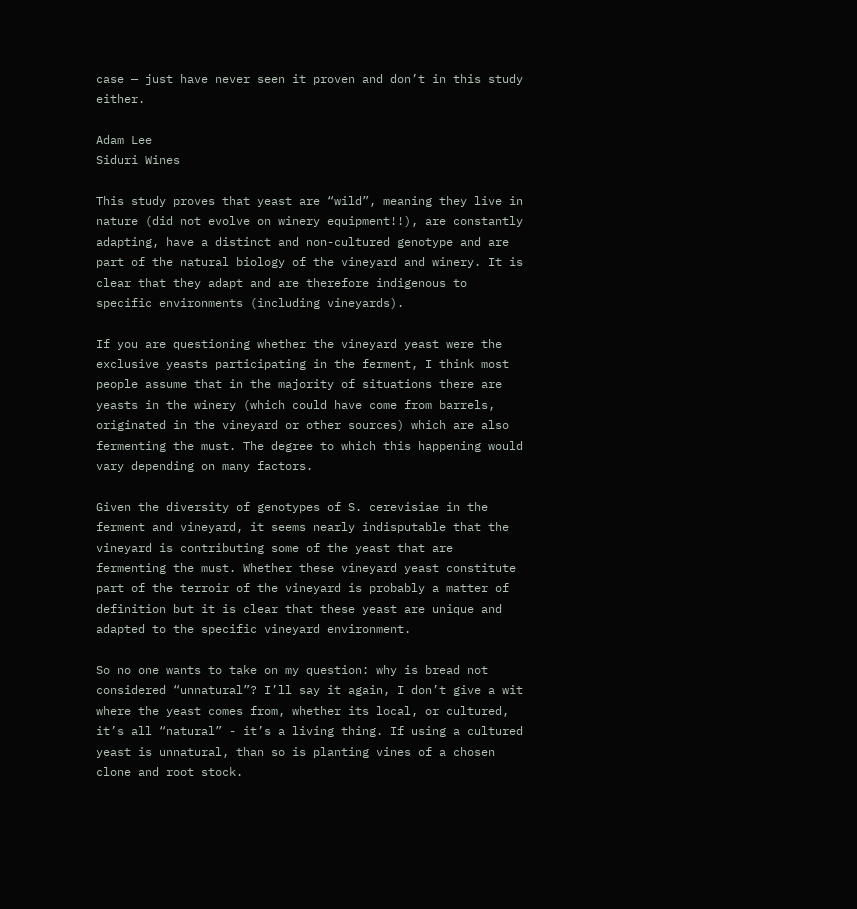case — just have never seen it proven and don’t in this study either.

Adam Lee
Siduri Wines

This study proves that yeast are “wild”, meaning they live in nature (did not evolve on winery equipment!!), are constantly adapting, have a distinct and non-cultured genotype and are part of the natural biology of the vineyard and winery. It is clear that they adapt and are therefore indigenous to specific environments (including vineyards).

If you are questioning whether the vineyard yeast were the exclusive yeasts participating in the ferment, I think most people assume that in the majority of situations there are yeasts in the winery (which could have come from barrels, originated in the vineyard or other sources) which are also fermenting the must. The degree to which this happening would vary depending on many factors.

Given the diversity of genotypes of S. cerevisiae in the ferment and vineyard, it seems nearly indisputable that the vineyard is contributing some of the yeast that are fermenting the must. Whether these vineyard yeast constitute part of the terroir of the vineyard is probably a matter of definition but it is clear that these yeast are unique and adapted to the specific vineyard environment.

So no one wants to take on my question: why is bread not considered “unnatural”? I’ll say it again, I don’t give a wit where the yeast comes from, whether its local, or cultured, it’s all “natural” - it’s a living thing. If using a cultured yeast is unnatural, than so is planting vines of a chosen clone and root stock.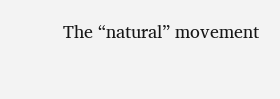The “natural” movement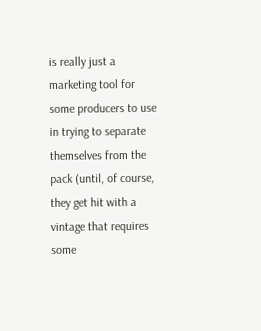is really just a marketing tool for some producers to use in trying to separate themselves from the pack (until, of course, they get hit with a vintage that requires some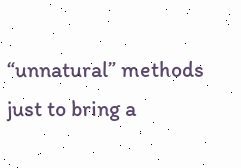“unnatural” methods just to bring a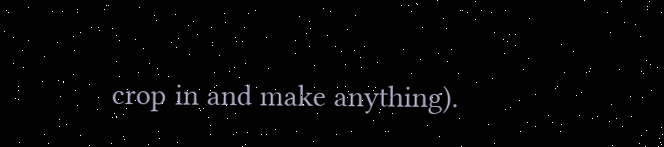crop in and make anything).